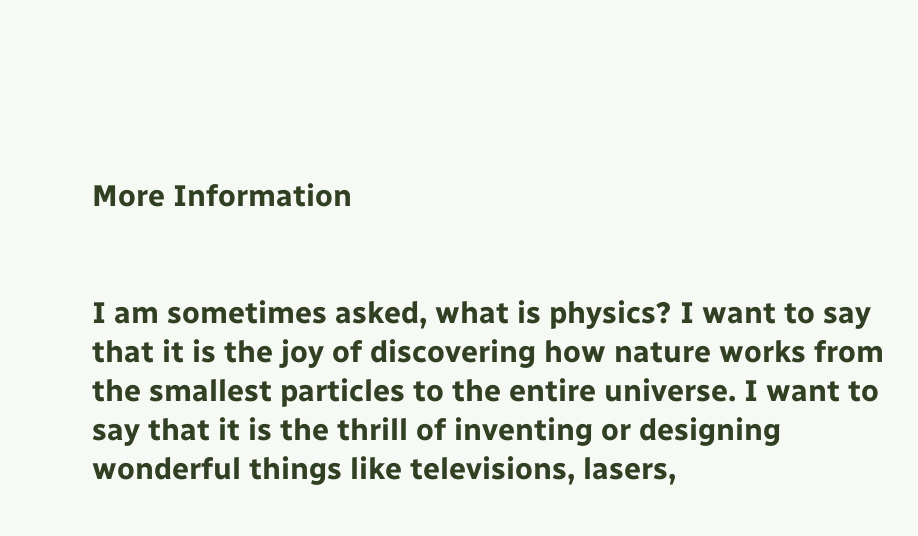More Information


I am sometimes asked, what is physics? I want to say that it is the joy of discovering how nature works from the smallest particles to the entire universe. I want to say that it is the thrill of inventing or designing wonderful things like televisions, lasers,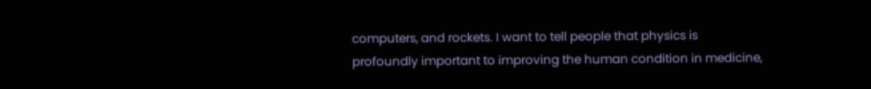computers, and rockets. I want to tell people that physics is profoundly important to improving the human condition in medicine,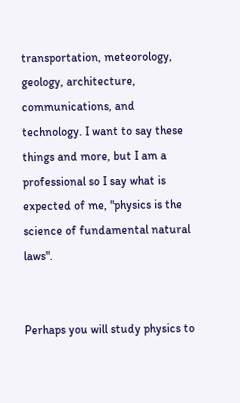transportation, meteorology, geology, architecture, communications, and technology. I want to say these things and more, but I am a professional so I say what is expected of me, "physics is the science of fundamental natural laws".


Perhaps you will study physics to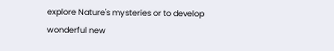explore Nature's mysteries or to develop wonderful new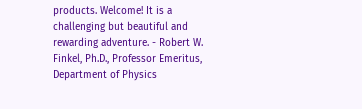products. Welcome! It is a challenging but beautiful and rewarding adventure. - Robert W. Finkel, Ph.D., Professor Emeritus, Department of Physics